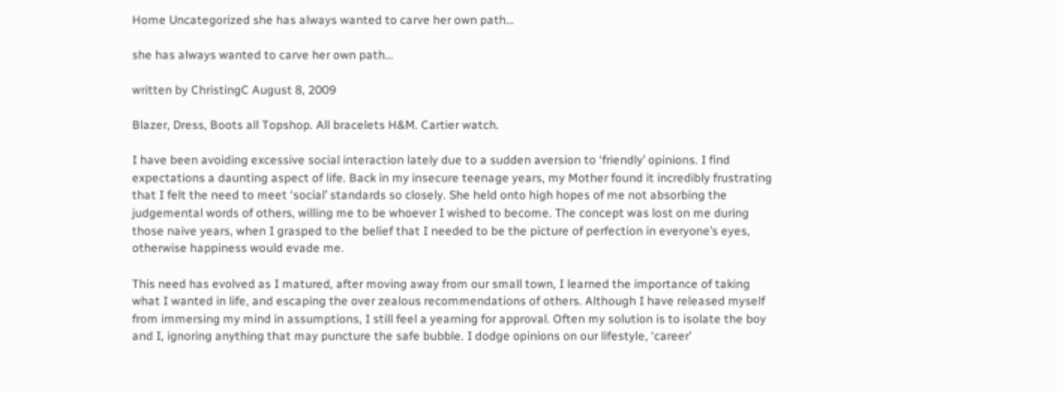Home Uncategorized she has always wanted to carve her own path…

she has always wanted to carve her own path…

written by ChristingC August 8, 2009

Blazer, Dress, Boots all Topshop. All bracelets H&M. Cartier watch.

I have been avoiding excessive social interaction lately due to a sudden aversion to ‘friendly’ opinions. I find expectations a daunting aspect of life. Back in my insecure teenage years, my Mother found it incredibly frustrating that I felt the need to meet ‘social’ standards so closely. She held onto high hopes of me not absorbing the judgemental words of others, willing me to be whoever I wished to become. The concept was lost on me during those naive years, when I grasped to the belief that I needed to be the picture of perfection in everyone’s eyes, otherwise happiness would evade me.

This need has evolved as I matured, after moving away from our small town, I learned the importance of taking what I wanted in life, and escaping the over zealous recommendations of others. Although I have released myself from immersing my mind in assumptions, I still feel a yearning for approval. Often my solution is to isolate the boy and I, ignoring anything that may puncture the safe bubble. I dodge opinions on our lifestyle, ‘career’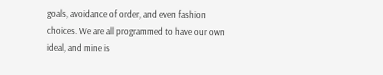goals, avoidance of order, and even fashion choices. We are all programmed to have our own ideal, and mine is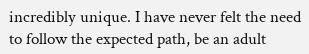incredibly unique. I have never felt the need to follow the expected path, be an adult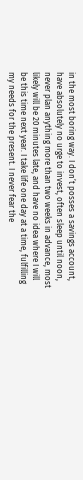in the most boring way. I don’t posses a savings account, have absolutely no urge to invest, often sleep until noon, never plan anything more than two weeks in advance, most likely will be 20 minutes late, and have no idea where I will be this time next year. I take life one day at a time, fulfilling my needs for the present. I never fear the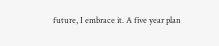future, I embrace it. A five year plan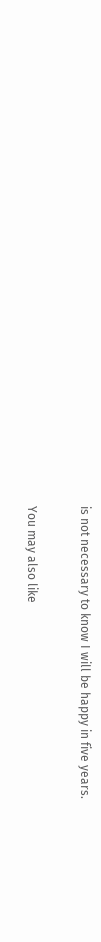is not necessary to know I will be happy in five years.

You may also like